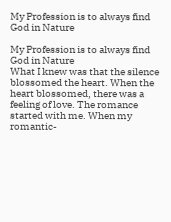My Profession is to always find God in Nature

My Profession is to always find God in Nature
What I knew was that the silence blossomed the heart. When the heart blossomed, there was a feeling of love. The romance started with me. When my romantic-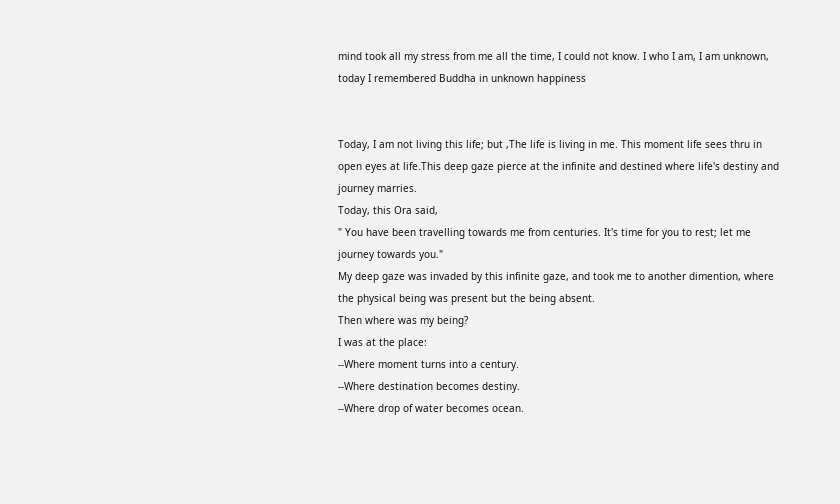mind took all my stress from me all the time, I could not know. I who I am, I am unknown, today I remembered Buddha in unknown happiness


Today, I am not living this life; but ,The life is living in me. This moment life sees thru in open eyes at life.This deep gaze pierce at the infinite and destined where life's destiny and journey marries.
Today, this Ora said,
" You have been travelling towards me from centuries. It's time for you to rest; let me journey towards you."
My deep gaze was invaded by this infinite gaze, and took me to another dimention, where the physical being was present but the being absent.
Then where was my being?
I was at the place:
--Where moment turns into a century.
--Where destination becomes destiny.
--Where drop of water becomes ocean.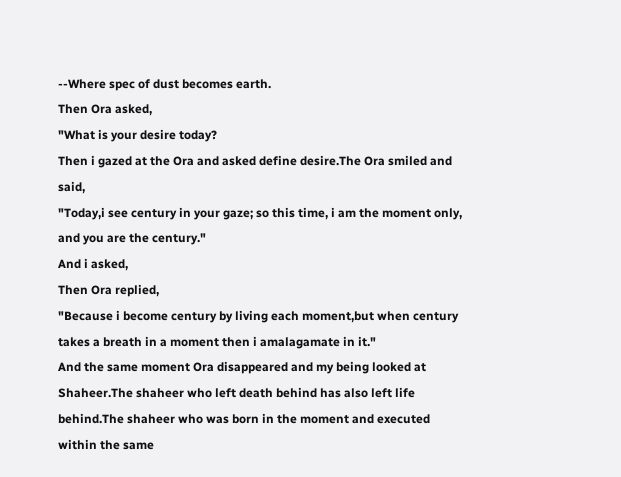--Where spec of dust becomes earth.
Then Ora asked,
"What is your desire today?
Then i gazed at the Ora and asked define desire.The Ora smiled and said,
"Today,i see century in your gaze; so this time, i am the moment only, and you are the century."
And i asked,
Then Ora replied,
"Because i become century by living each moment,but when century takes a breath in a moment then i amalagamate in it."
And the same moment Ora disappeared and my being looked at Shaheer.The shaheer who left death behind has also left life behind.The shaheer who was born in the moment and executed within the same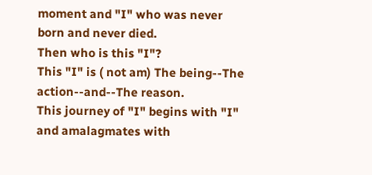moment and "I" who was never born and never died.
Then who is this "I"?
This "I" is ( not am) The being--The action--and--The reason.
This journey of "I" begins with "I" and amalagmates with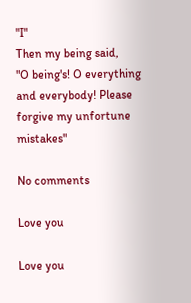"I"
Then my being said,
"O being's! O everything and everybody! Please forgive my unfortune mistakes"

No comments

Love you

Love you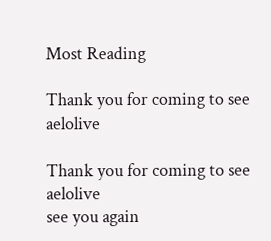Most Reading

Thank you for coming to see aelolive

Thank you for coming to see aelolive
see you again